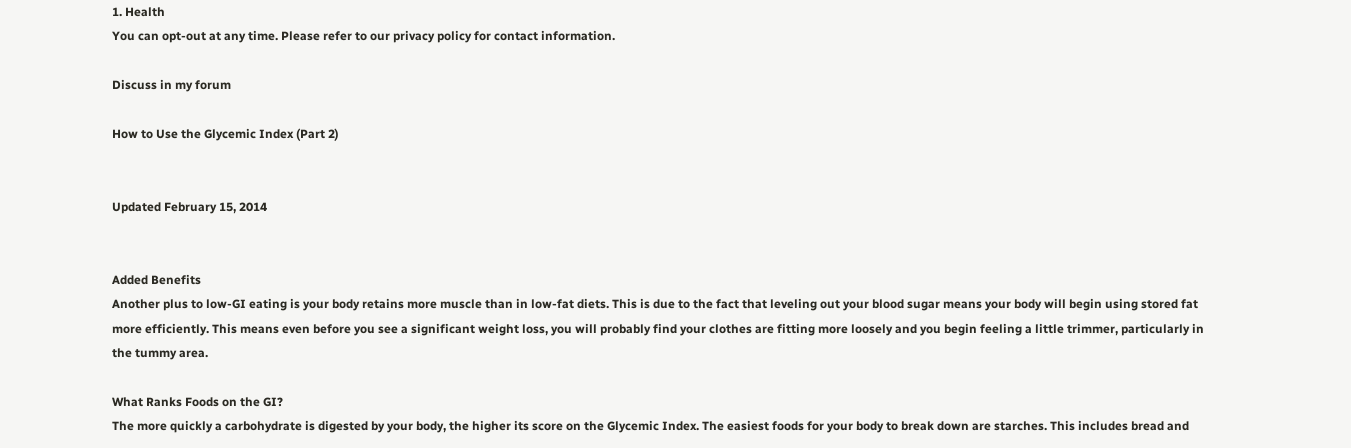1. Health
You can opt-out at any time. Please refer to our privacy policy for contact information.

Discuss in my forum

How to Use the Glycemic Index (Part 2)


Updated February 15, 2014


Added Benefits
Another plus to low-GI eating is your body retains more muscle than in low-fat diets. This is due to the fact that leveling out your blood sugar means your body will begin using stored fat more efficiently. This means even before you see a significant weight loss, you will probably find your clothes are fitting more loosely and you begin feeling a little trimmer, particularly in the tummy area.

What Ranks Foods on the GI?
The more quickly a carbohydrate is digested by your body, the higher its score on the Glycemic Index. The easiest foods for your body to break down are starches. This includes bread and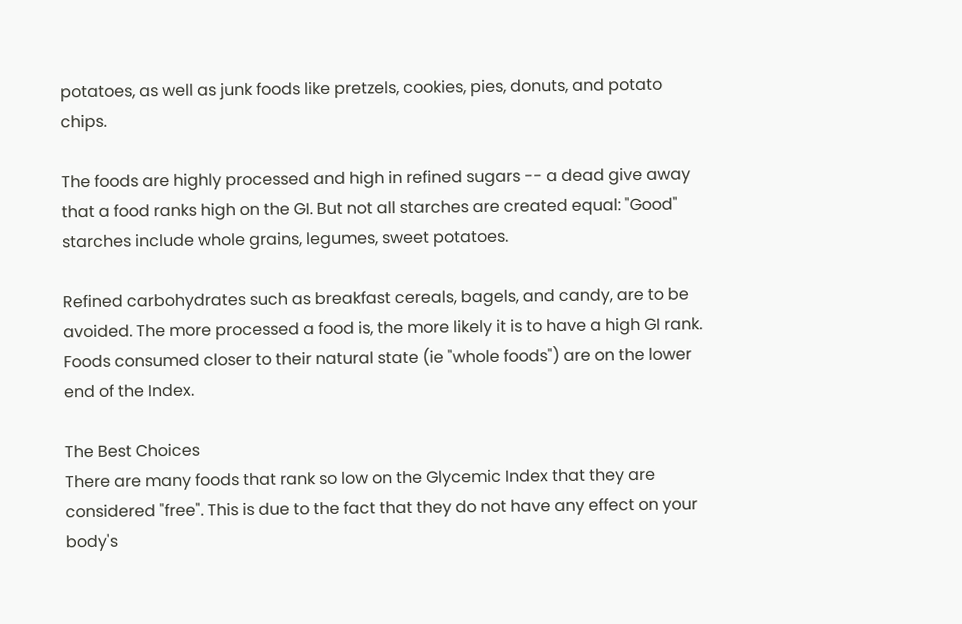potatoes, as well as junk foods like pretzels, cookies, pies, donuts, and potato chips.

The foods are highly processed and high in refined sugars -- a dead give away that a food ranks high on the GI. But not all starches are created equal: "Good" starches include whole grains, legumes, sweet potatoes.

Refined carbohydrates such as breakfast cereals, bagels, and candy, are to be avoided. The more processed a food is, the more likely it is to have a high GI rank. Foods consumed closer to their natural state (ie "whole foods") are on the lower end of the Index.

The Best Choices
There are many foods that rank so low on the Glycemic Index that they are considered "free". This is due to the fact that they do not have any effect on your body's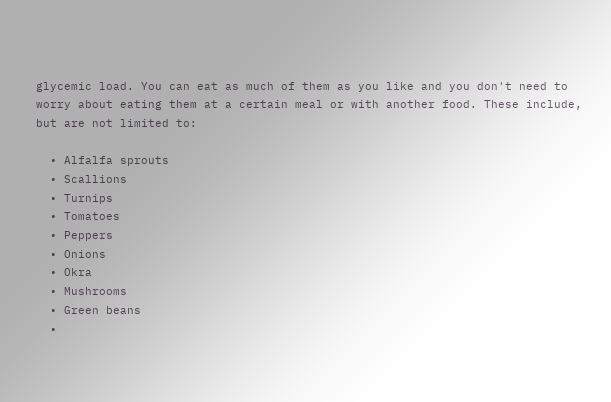glycemic load. You can eat as much of them as you like and you don't need to worry about eating them at a certain meal or with another food. These include, but are not limited to:

  • Alfalfa sprouts
  • Scallions
  • Turnips
  • Tomatoes
  • Peppers
  • Onions
  • Okra
  • Mushrooms
  • Green beans
  •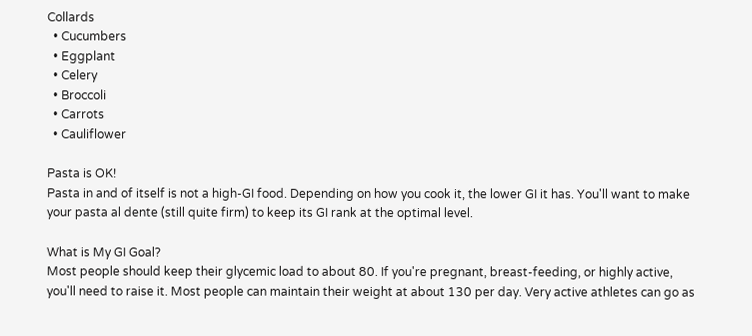Collards
  • Cucumbers
  • Eggplant
  • Celery
  • Broccoli
  • Carrots
  • Cauliflower

Pasta is OK!
Pasta in and of itself is not a high-GI food. Depending on how you cook it, the lower GI it has. You'll want to make your pasta al dente (still quite firm) to keep its GI rank at the optimal level.

What is My GI Goal?
Most people should keep their glycemic load to about 80. If you're pregnant, breast-feeding, or highly active, you'll need to raise it. Most people can maintain their weight at about 130 per day. Very active athletes can go as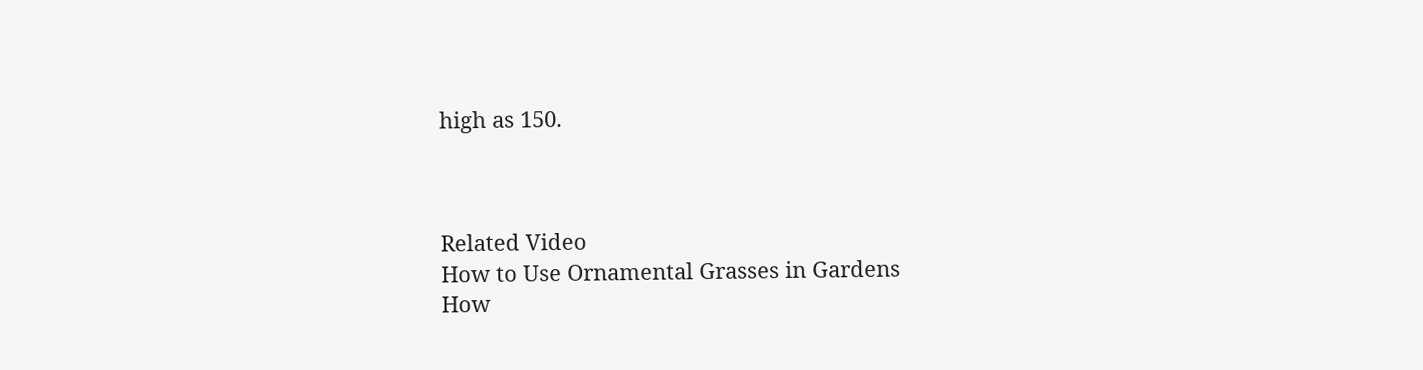high as 150.



Related Video
How to Use Ornamental Grasses in Gardens
How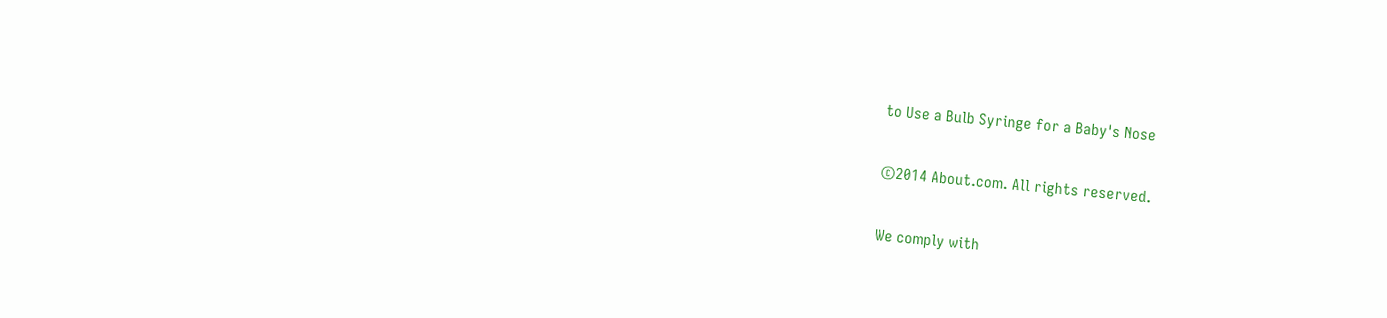to Use a Bulb Syringe for a Baby's Nose

©2014 About.com. All rights reserved.

We comply with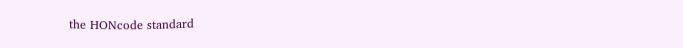the HONcode standard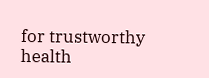for trustworthy health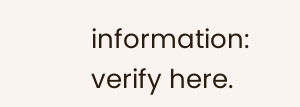information: verify here.